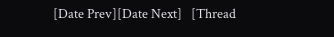[Date Prev][Date Next]   [Thread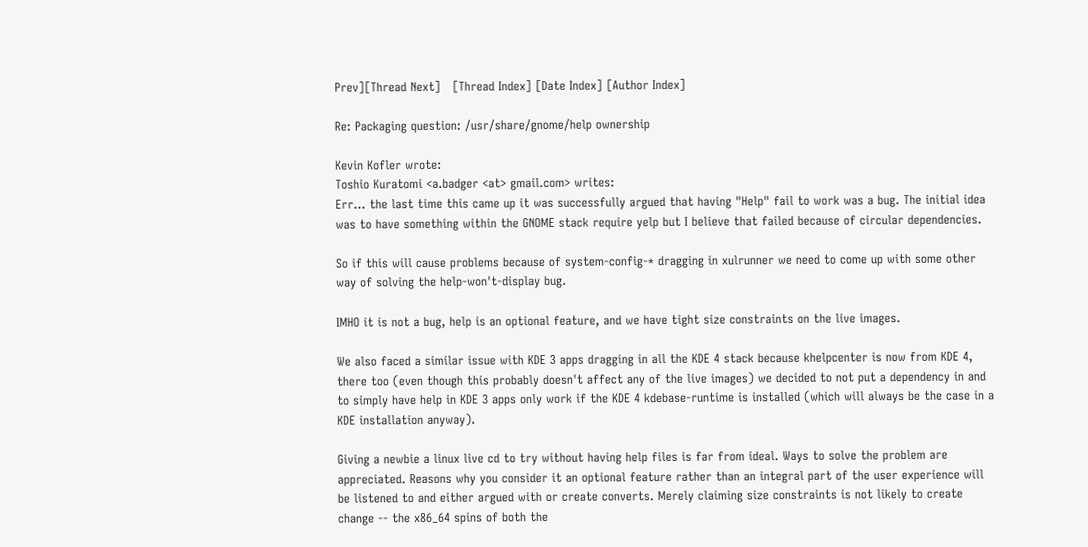Prev][Thread Next]   [Thread Index] [Date Index] [Author Index]

Re: Packaging question: /usr/share/gnome/help ownership

Kevin Kofler wrote:
Toshio Kuratomi <a.badger <at> gmail.com> writes:
Err... the last time this came up it was successfully argued that having "Help" fail to work was a bug. The initial idea was to have something within the GNOME stack require yelp but I believe that failed because of circular dependencies.

So if this will cause problems because of system-config-* dragging in xulrunner we need to come up with some other way of solving the help-won't-display bug.

IMHO it is not a bug, help is an optional feature, and we have tight size constraints on the live images.

We also faced a similar issue with KDE 3 apps dragging in all the KDE 4 stack because khelpcenter is now from KDE 4, there too (even though this probably doesn't affect any of the live images) we decided to not put a dependency in and to simply have help in KDE 3 apps only work if the KDE 4 kdebase-runtime is installed (which will always be the case in a KDE installation anyway).

Giving a newbie a linux live cd to try without having help files is far from ideal. Ways to solve the problem are appreciated. Reasons why you consider it an optional feature rather than an integral part of the user experience will be listened to and either argued with or create converts. Merely claiming size constraints is not likely to create change -- the x86_64 spins of both the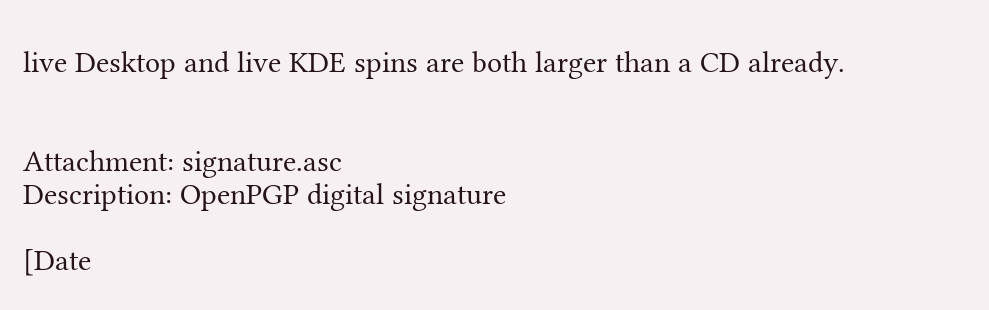live Desktop and live KDE spins are both larger than a CD already.


Attachment: signature.asc
Description: OpenPGP digital signature

[Date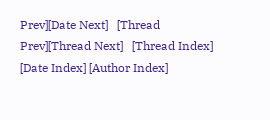Prev][Date Next]   [Thread Prev][Thread Next]   [Thread Index] [Date Index] [Author Index]